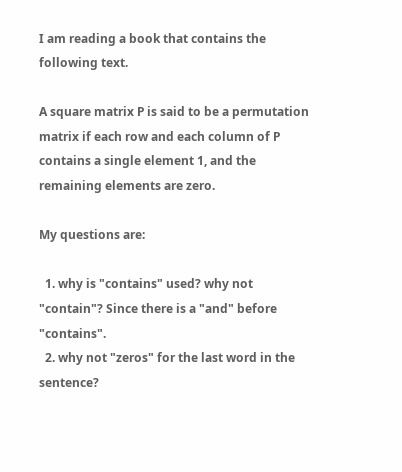I am reading a book that contains the following text.

A square matrix P is said to be a permutation matrix if each row and each column of P contains a single element 1, and the remaining elements are zero.

My questions are:

  1. why is "contains" used? why not "contain"? Since there is a "and" before "contains".
  2. why not "zeros" for the last word in the sentence?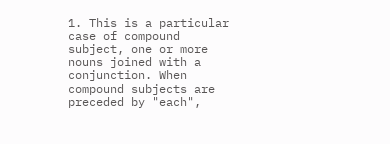1. This is a particular case of compound subject, one or more nouns joined with a conjunction. When compound subjects are preceded by "each",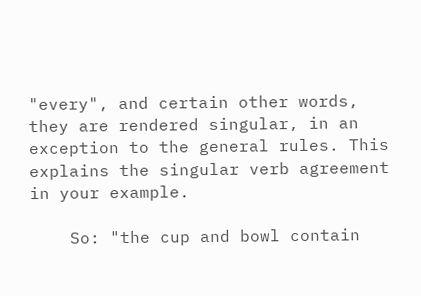"every", and certain other words, they are rendered singular, in an exception to the general rules. This explains the singular verb agreement in your example.

    So: "the cup and bowl contain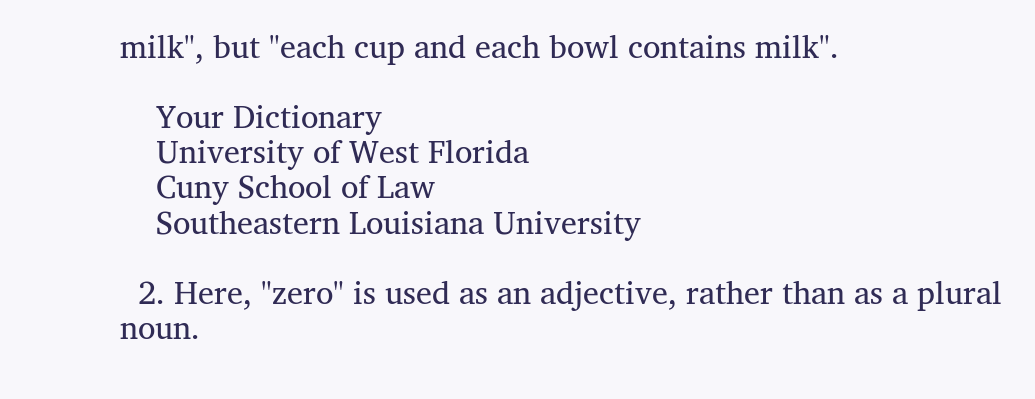milk", but "each cup and each bowl contains milk".

    Your Dictionary
    University of West Florida
    Cuny School of Law
    Southeastern Louisiana University

  2. Here, "zero" is used as an adjective, rather than as a plural noun.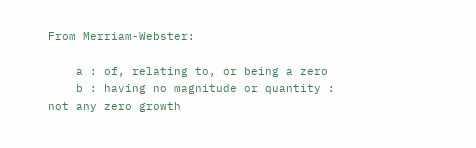From Merriam-Webster:

    a : of, relating to, or being a zero
    b : having no magnitude or quantity : not any zero growth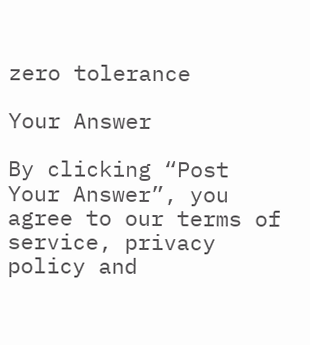zero tolerance

Your Answer

By clicking “Post Your Answer”, you agree to our terms of service, privacy policy and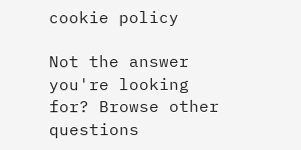cookie policy

Not the answer you're looking for? Browse other questions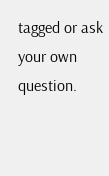tagged or ask your own question.